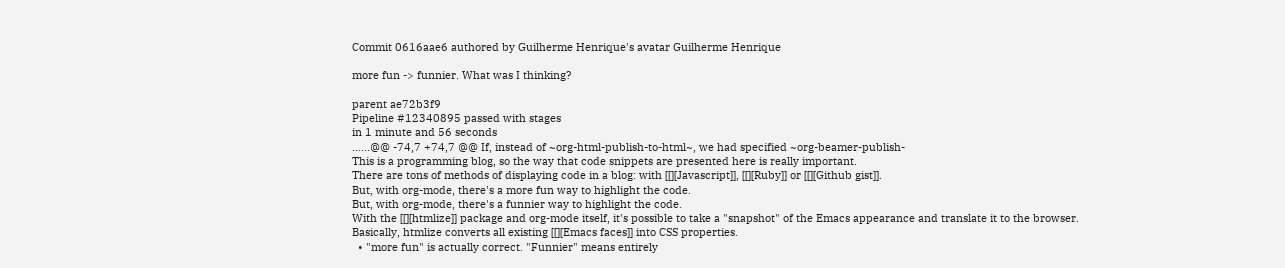Commit 0616aae6 authored by Guilherme Henrique's avatar Guilherme Henrique

more fun -> funnier. What was I thinking?

parent ae72b3f9
Pipeline #12340895 passed with stages
in 1 minute and 56 seconds
......@@ -74,7 +74,7 @@ If, instead of ~org-html-publish-to-html~, we had specified ~org-beamer-publish-
This is a programming blog, so the way that code snippets are presented here is really important.
There are tons of methods of displaying code in a blog: with [[][Javascript]], [[][Ruby]] or [[][Github gist]].
But, with org-mode, there's a more fun way to highlight the code.
But, with org-mode, there's a funnier way to highlight the code.
With the [[][htmlize]] package and org-mode itself, it's possible to take a "snapshot" of the Emacs appearance and translate it to the browser.
Basically, htmlize converts all existing [[][Emacs faces]] into CSS properties.
  • "more fun" is actually correct. "Funnier" means entirely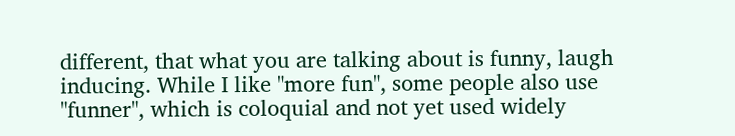different, that what you are talking about is funny, laugh inducing. While I like "more fun", some people also use "funner", which is coloquial and not yet used widely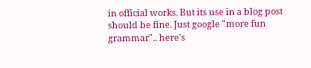in official works. But its use in a blog post should be fine. Just google "more fun grammar".. here's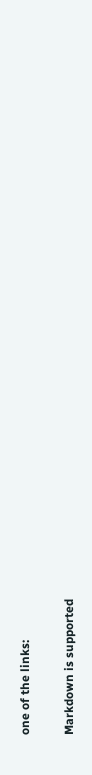one of the links:

Markdown is supported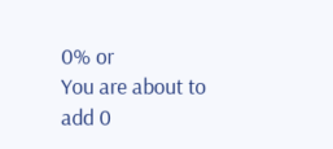0% or
You are about to add 0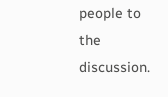people to the discussion.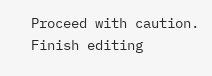Proceed with caution.
Finish editing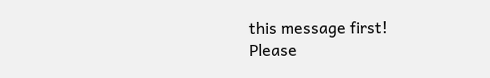this message first!
Please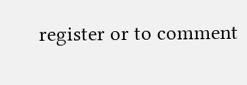register or to comment